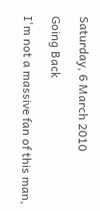Saturday, 6 March 2010

Going Back

I'm not a massive fan of this man,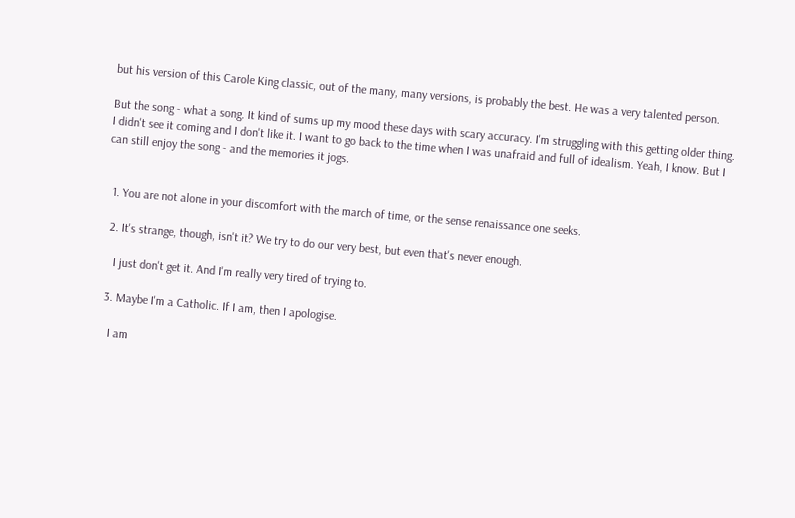but his version of this Carole King classic, out of the many, many versions, is probably the best. He was a very talented person.

But the song - what a song. It kind of sums up my mood these days with scary accuracy. I'm struggling with this getting older thing. I didn't see it coming and I don't like it. I want to go back to the time when I was unafraid and full of idealism. Yeah, I know. But I can still enjoy the song - and the memories it jogs.


  1. You are not alone in your discomfort with the march of time, or the sense renaissance one seeks.

  2. It's strange, though, isn't it? We try to do our very best, but even that's never enough.

    I just don't get it. And I'm really very tired of trying to.

  3. Maybe I'm a Catholic. If I am, then I apologise.

    I am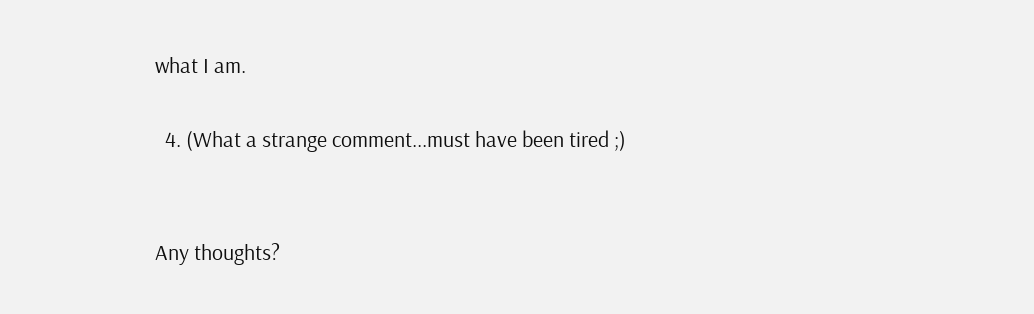what I am.

  4. (What a strange comment...must have been tired ;)


Any thoughts?